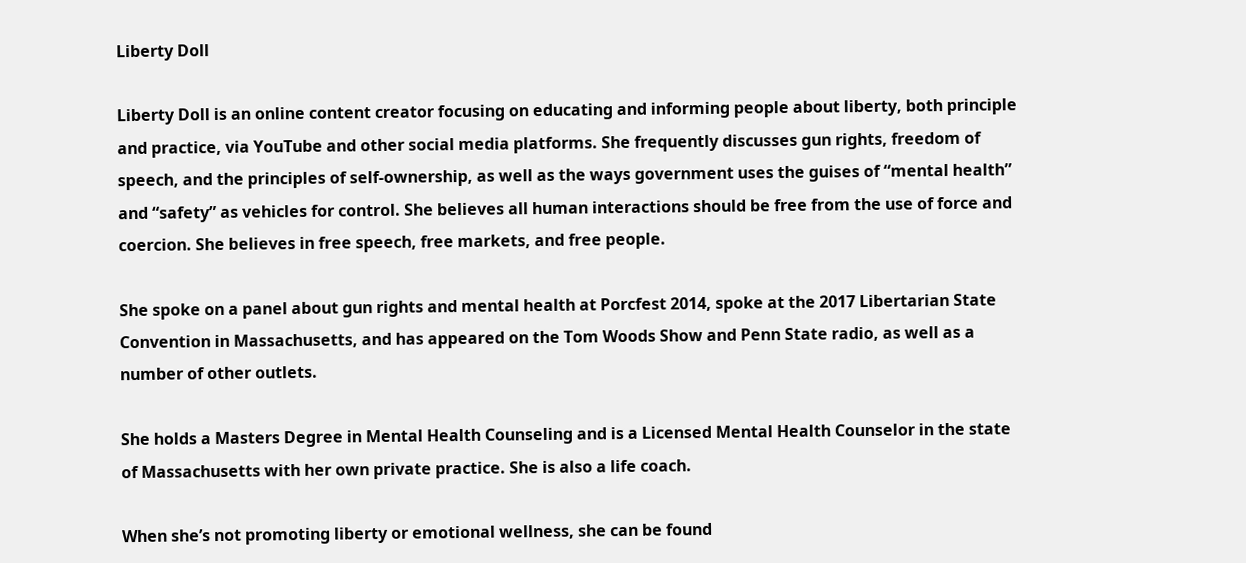Liberty Doll

Liberty Doll is an online content creator focusing on educating and informing people about liberty, both principle and practice, via YouTube and other social media platforms. She frequently discusses gun rights, freedom of speech, and the principles of self-ownership, as well as the ways government uses the guises of “mental health” and “safety” as vehicles for control. She believes all human interactions should be free from the use of force and coercion. She believes in free speech, free markets, and free people.

She spoke on a panel about gun rights and mental health at Porcfest 2014, spoke at the 2017 Libertarian State Convention in Massachusetts, and has appeared on the Tom Woods Show and Penn State radio, as well as a number of other outlets.

She holds a Masters Degree in Mental Health Counseling and is a Licensed Mental Health Counselor in the state of Massachusetts with her own private practice. She is also a life coach.

When she’s not promoting liberty or emotional wellness, she can be found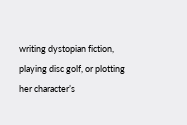writing dystopian fiction, playing disc golf, or plotting her character’s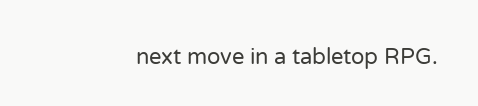next move in a tabletop RPG.